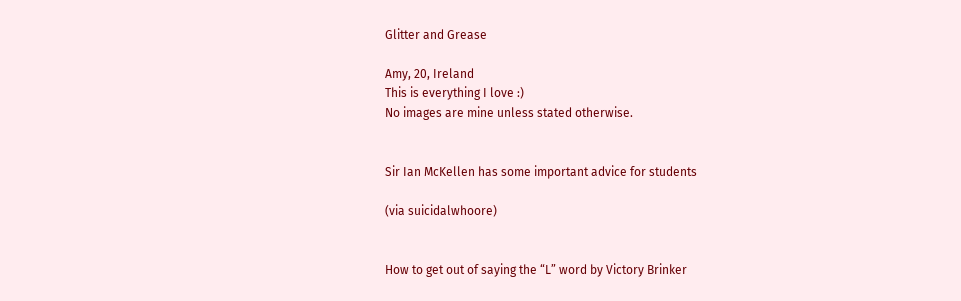Glitter and Grease

Amy, 20, Ireland
This is everything I love :)
No images are mine unless stated otherwise.


Sir Ian McKellen has some important advice for students

(via suicidalwhoore)


How to get out of saying the “L” word by Victory Brinker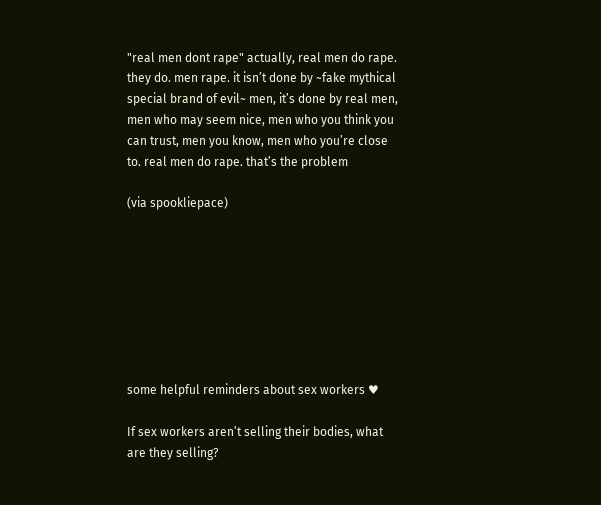"real men dont rape" actually, real men do rape. they do. men rape. it isn’t done by ~fake mythical special brand of evil~ men, it’s done by real men, men who may seem nice, men who you think you can trust, men you know, men who you’re close to. real men do rape. that’s the problem

(via spookliepace)








some helpful reminders about sex workers ♥

If sex workers aren’t selling their bodies, what are they selling?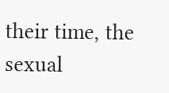their time, the sexual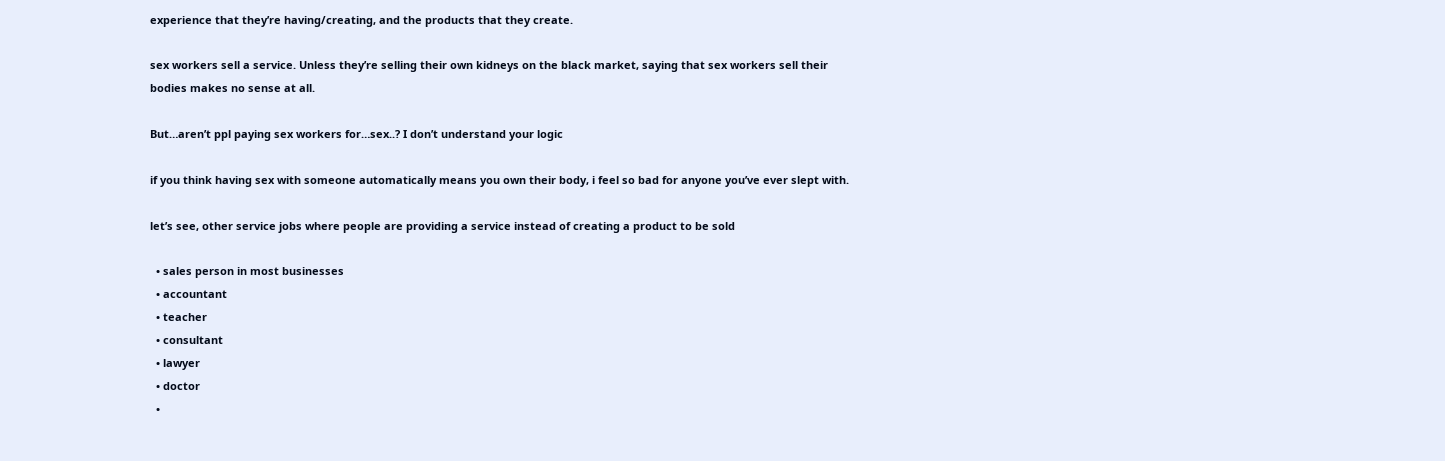experience that they’re having/creating, and the products that they create.

sex workers sell a service. Unless they’re selling their own kidneys on the black market, saying that sex workers sell their bodies makes no sense at all.

But…aren’t ppl paying sex workers for…sex..? I don’t understand your logic

if you think having sex with someone automatically means you own their body, i feel so bad for anyone you’ve ever slept with.

let’s see, other service jobs where people are providing a service instead of creating a product to be sold

  • sales person in most businesses
  • accountant
  • teacher
  • consultant
  • lawyer
  • doctor
  •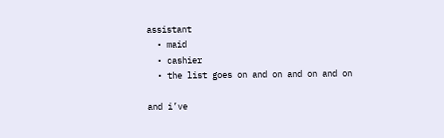assistant
  • maid
  • cashier
  • the list goes on and on and on and on

and i’ve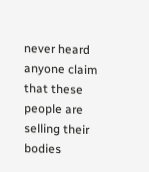never heard anyone claim that these people are selling their bodies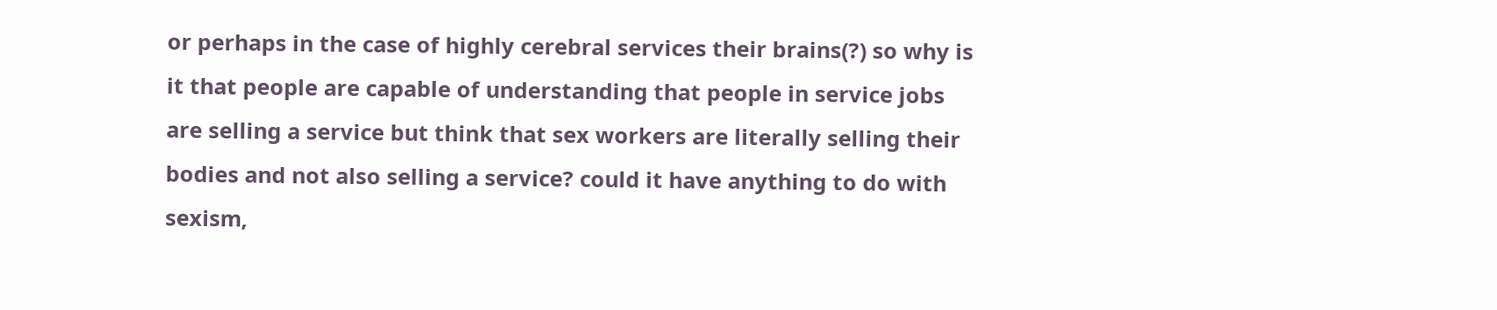or perhaps in the case of highly cerebral services their brains(?) so why is it that people are capable of understanding that people in service jobs are selling a service but think that sex workers are literally selling their bodies and not also selling a service? could it have anything to do with sexism,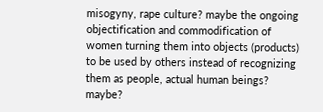misogyny, rape culture? maybe the ongoing objectification and commodification of women turning them into objects (products) to be used by others instead of recognizing them as people, actual human beings? maybe?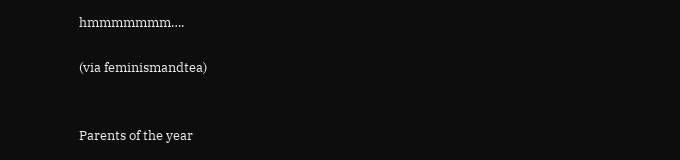hmmmmmmm….

(via feminismandtea)


Parents of the year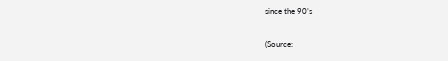since the 90’s

(Source: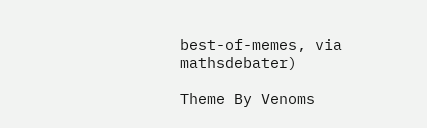best-of-memes, via mathsdebater)

Theme By Venoms